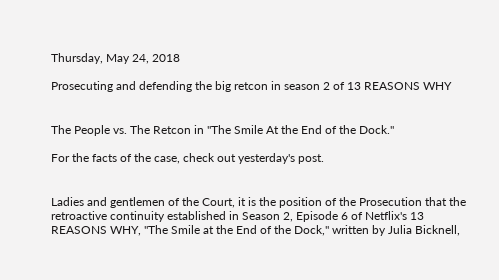Thursday, May 24, 2018

Prosecuting and defending the big retcon in season 2 of 13 REASONS WHY


The People vs. The Retcon in "The Smile At the End of the Dock."

For the facts of the case, check out yesterday's post.


Ladies and gentlemen of the Court, it is the position of the Prosecution that the retroactive continuity established in Season 2, Episode 6 of Netflix's 13 REASONS WHY, "The Smile at the End of the Dock," written by Julia Bicknell,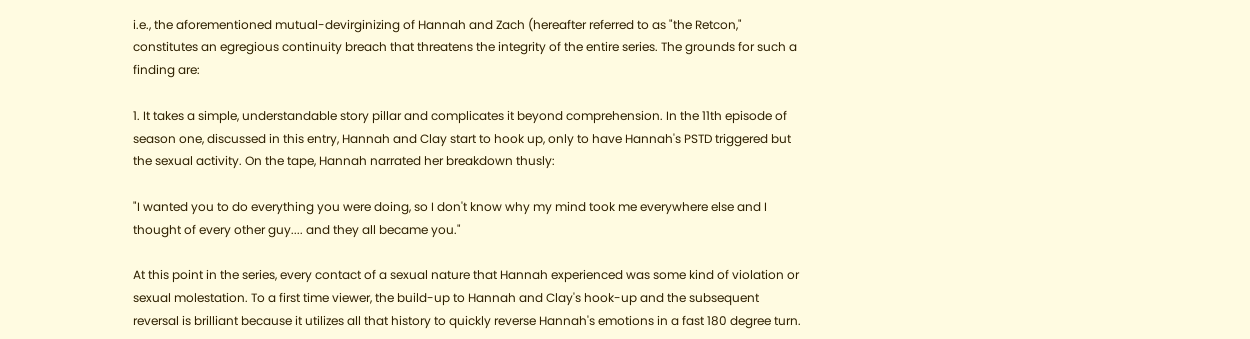i.e., the aforementioned mutual-devirginizing of Hannah and Zach (hereafter referred to as "the Retcon," constitutes an egregious continuity breach that threatens the integrity of the entire series. The grounds for such a finding are:

1. It takes a simple, understandable story pillar and complicates it beyond comprehension. In the 11th episode of season one, discussed in this entry, Hannah and Clay start to hook up, only to have Hannah's PSTD triggered but the sexual activity. On the tape, Hannah narrated her breakdown thusly:

"I wanted you to do everything you were doing, so I don't know why my mind took me everywhere else and I thought of every other guy.... and they all became you."

At this point in the series, every contact of a sexual nature that Hannah experienced was some kind of violation or sexual molestation. To a first time viewer, the build-up to Hannah and Clay's hook-up and the subsequent reversal is brilliant because it utilizes all that history to quickly reverse Hannah's emotions in a fast 180 degree turn.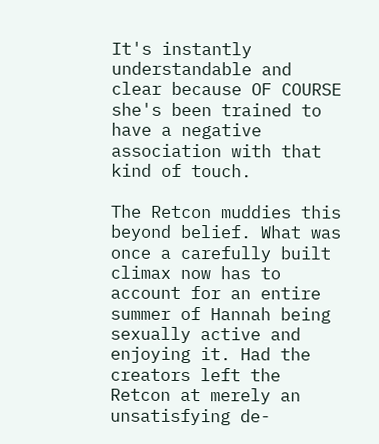It's instantly understandable and clear because OF COURSE she's been trained to have a negative association with that kind of touch.

The Retcon muddies this beyond belief. What was once a carefully built climax now has to account for an entire summer of Hannah being sexually active and enjoying it. Had the creators left the Retcon at merely an unsatisfying de-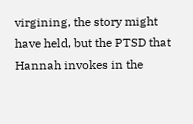virgining, the story might have held, but the PTSD that Hannah invokes in the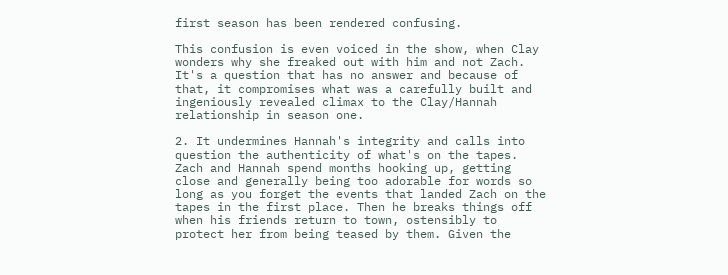first season has been rendered confusing.

This confusion is even voiced in the show, when Clay wonders why she freaked out with him and not Zach. It's a question that has no answer and because of that, it compromises what was a carefully built and ingeniously revealed climax to the Clay/Hannah relationship in season one.

2. It undermines Hannah's integrity and calls into question the authenticity of what's on the tapes. Zach and Hannah spend months hooking up, getting close and generally being too adorable for words so long as you forget the events that landed Zach on the tapes in the first place. Then he breaks things off when his friends return to town, ostensibly to protect her from being teased by them. Given the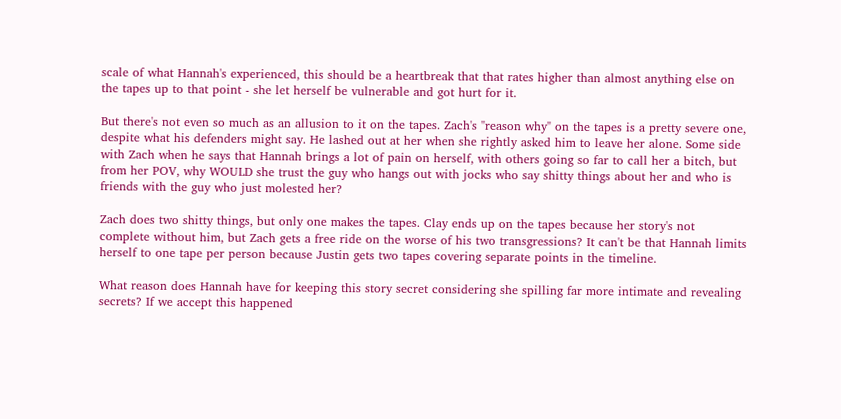scale of what Hannah's experienced, this should be a heartbreak that that rates higher than almost anything else on the tapes up to that point - she let herself be vulnerable and got hurt for it.

But there's not even so much as an allusion to it on the tapes. Zach's "reason why" on the tapes is a pretty severe one, despite what his defenders might say. He lashed out at her when she rightly asked him to leave her alone. Some side with Zach when he says that Hannah brings a lot of pain on herself, with others going so far to call her a bitch, but from her POV, why WOULD she trust the guy who hangs out with jocks who say shitty things about her and who is friends with the guy who just molested her?

Zach does two shitty things, but only one makes the tapes. Clay ends up on the tapes because her story's not complete without him, but Zach gets a free ride on the worse of his two transgressions? It can't be that Hannah limits herself to one tape per person because Justin gets two tapes covering separate points in the timeline.

What reason does Hannah have for keeping this story secret considering she spilling far more intimate and revealing secrets? If we accept this happened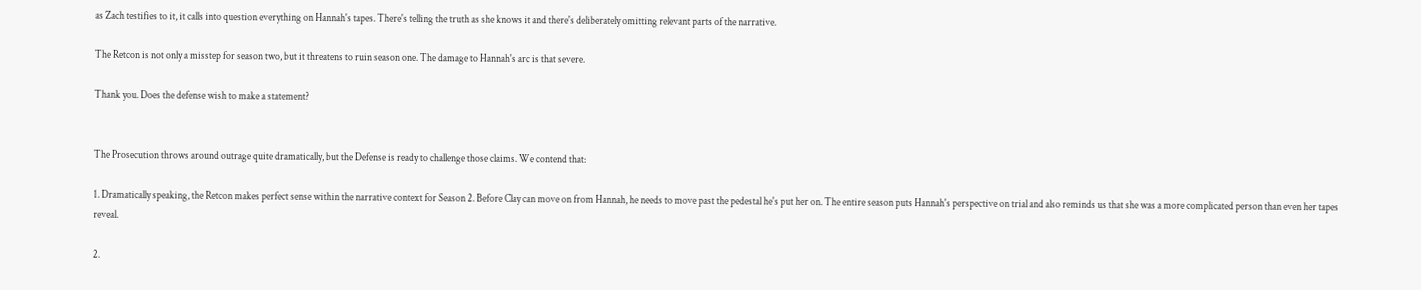as Zach testifies to it, it calls into question everything on Hannah's tapes. There's telling the truth as she knows it and there's deliberately omitting relevant parts of the narrative.

The Retcon is not only a misstep for season two, but it threatens to ruin season one. The damage to Hannah's arc is that severe.

Thank you. Does the defense wish to make a statement?


The Prosecution throws around outrage quite dramatically, but the Defense is ready to challenge those claims. We contend that:

1. Dramatically speaking, the Retcon makes perfect sense within the narrative context for Season 2. Before Clay can move on from Hannah, he needs to move past the pedestal he's put her on. The entire season puts Hannah's perspective on trial and also reminds us that she was a more complicated person than even her tapes reveal.

2.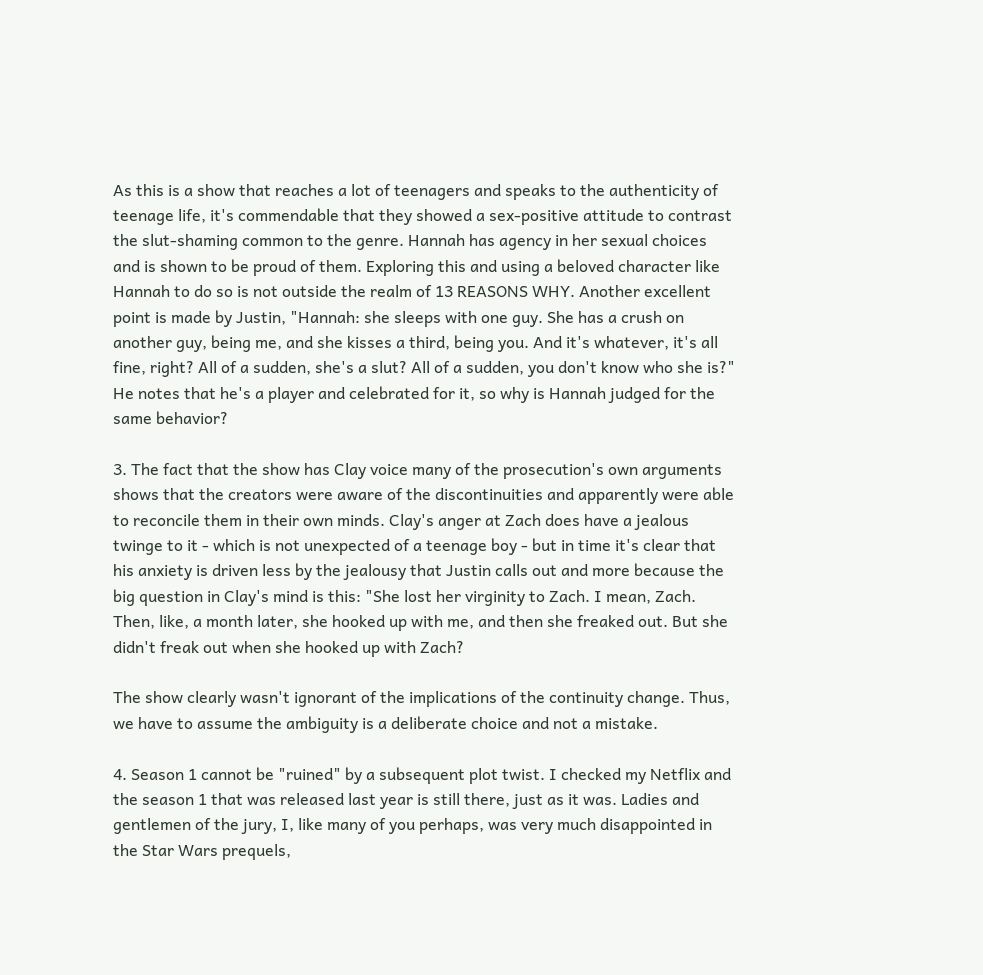As this is a show that reaches a lot of teenagers and speaks to the authenticity of teenage life, it's commendable that they showed a sex-positive attitude to contrast the slut-shaming common to the genre. Hannah has agency in her sexual choices and is shown to be proud of them. Exploring this and using a beloved character like Hannah to do so is not outside the realm of 13 REASONS WHY. Another excellent point is made by Justin, "Hannah: she sleeps with one guy. She has a crush on another guy, being me, and she kisses a third, being you. And it's whatever, it's all fine, right? All of a sudden, she's a slut? All of a sudden, you don't know who she is?" He notes that he's a player and celebrated for it, so why is Hannah judged for the same behavior?

3. The fact that the show has Clay voice many of the prosecution's own arguments shows that the creators were aware of the discontinuities and apparently were able to reconcile them in their own minds. Clay's anger at Zach does have a jealous twinge to it - which is not unexpected of a teenage boy - but in time it's clear that his anxiety is driven less by the jealousy that Justin calls out and more because the big question in Clay's mind is this: "She lost her virginity to Zach. I mean, Zach. Then, like, a month later, she hooked up with me, and then she freaked out. But she didn't freak out when she hooked up with Zach?

The show clearly wasn't ignorant of the implications of the continuity change. Thus, we have to assume the ambiguity is a deliberate choice and not a mistake.

4. Season 1 cannot be "ruined" by a subsequent plot twist. I checked my Netflix and the season 1 that was released last year is still there, just as it was. Ladies and gentlemen of the jury, I, like many of you perhaps, was very much disappointed in the Star Wars prequels,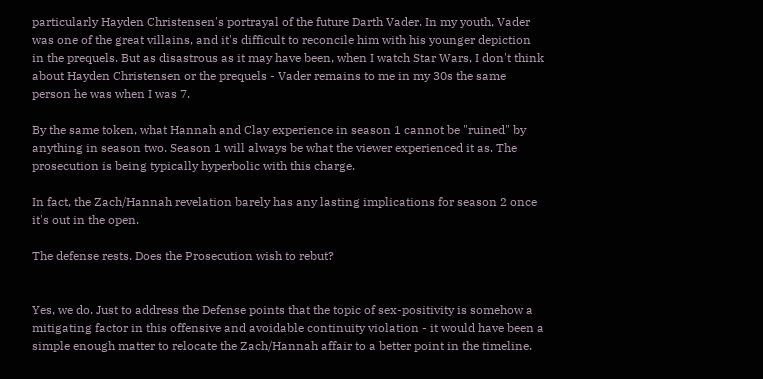particularly Hayden Christensen's portrayal of the future Darth Vader. In my youth, Vader was one of the great villains, and it's difficult to reconcile him with his younger depiction in the prequels. But as disastrous as it may have been, when I watch Star Wars, I don't think about Hayden Christensen or the prequels - Vader remains to me in my 30s the same person he was when I was 7.

By the same token, what Hannah and Clay experience in season 1 cannot be "ruined" by anything in season two. Season 1 will always be what the viewer experienced it as. The prosecution is being typically hyperbolic with this charge.

In fact, the Zach/Hannah revelation barely has any lasting implications for season 2 once it's out in the open.

The defense rests. Does the Prosecution wish to rebut?


Yes, we do. Just to address the Defense points that the topic of sex-positivity is somehow a mitigating factor in this offensive and avoidable continuity violation - it would have been a simple enough matter to relocate the Zach/Hannah affair to a better point in the timeline.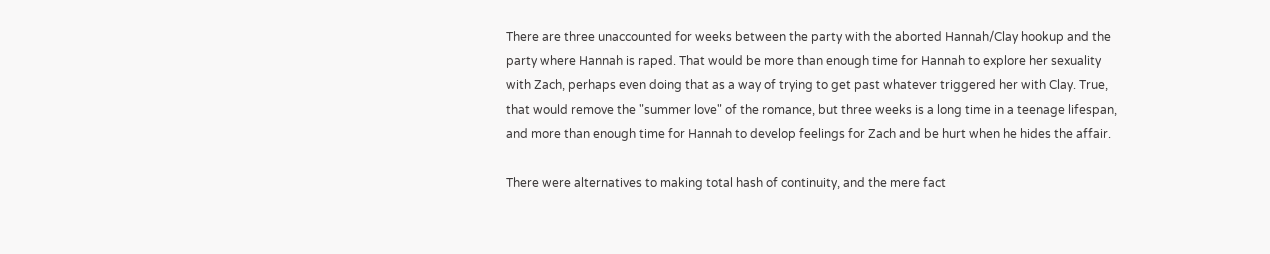There are three unaccounted for weeks between the party with the aborted Hannah/Clay hookup and the party where Hannah is raped. That would be more than enough time for Hannah to explore her sexuality with Zach, perhaps even doing that as a way of trying to get past whatever triggered her with Clay. True, that would remove the "summer love" of the romance, but three weeks is a long time in a teenage lifespan, and more than enough time for Hannah to develop feelings for Zach and be hurt when he hides the affair.

There were alternatives to making total hash of continuity, and the mere fact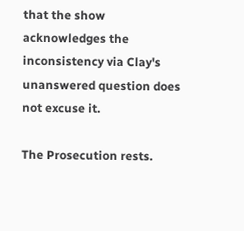that the show acknowledges the inconsistency via Clay's unanswered question does not excuse it.

The Prosecution rests.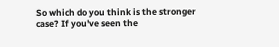So which do you think is the stronger case? If you've seen the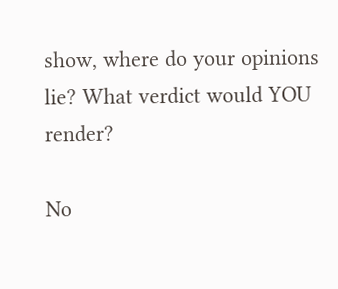show, where do your opinions lie? What verdict would YOU render?

No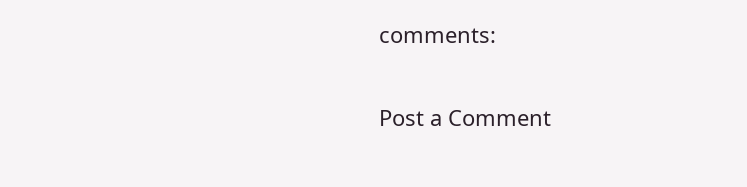comments:

Post a Comment